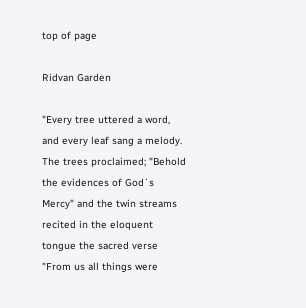top of page

Ridvan Garden

"Every tree uttered a word, and every leaf sang a melody. The trees proclaimed; "Behold the evidences of God´s Mercy" and the twin streams recited in the eloquent tongue the sacred verse "From us all things were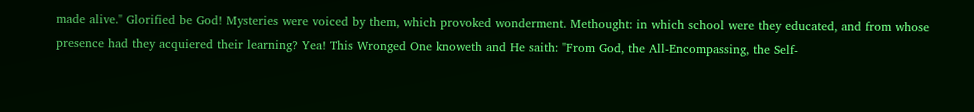made alive." Glorified be God! Mysteries were voiced by them, which provoked wonderment. Methought: in which school were they educated, and from whose presence had they acquiered their learning? Yea! This Wronged One knoweth and He saith: "From God, the All-Encompassing, the Self-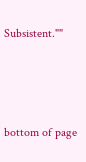Subsistent.""



bottom of page